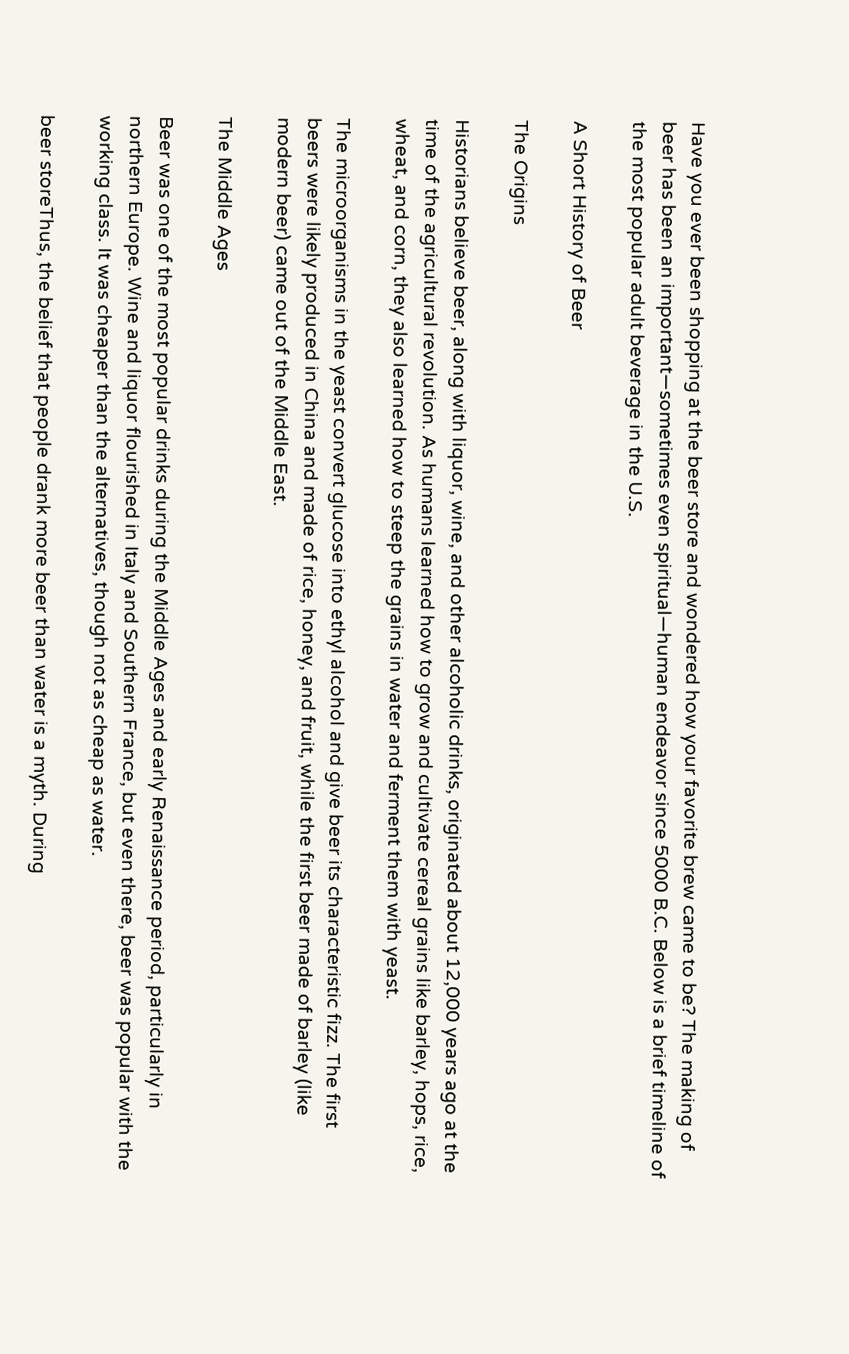Have you ever been shopping at the beer store and wondered how your favorite brew came to be? The making of beer has been an important—sometimes even spiritual—human endeavor since 5000 B.C. Below is a brief timeline of the most popular adult beverage in the U.S.

A Short History of Beer

The Origins

Historians believe beer, along with liquor, wine, and other alcoholic drinks, originated about 12,000 years ago at the time of the agricultural revolution. As humans learned how to grow and cultivate cereal grains like barley, hops, rice, wheat, and corn, they also learned how to steep the grains in water and ferment them with yeast.

The microorganisms in the yeast convert glucose into ethyl alcohol and give beer its characteristic fizz. The first beers were likely produced in China and made of rice, honey, and fruit, while the first beer made of barley (like modern beer) came out of the Middle East.

The Middle Ages

Beer was one of the most popular drinks during the Middle Ages and early Renaissance period, particularly in northern Europe. Wine and liquor flourished in Italy and Southern France, but even there, beer was popular with the working class. It was cheaper than the alternatives, though not as cheap as water.

beer storeThus, the belief that people drank more beer than water is a myth. During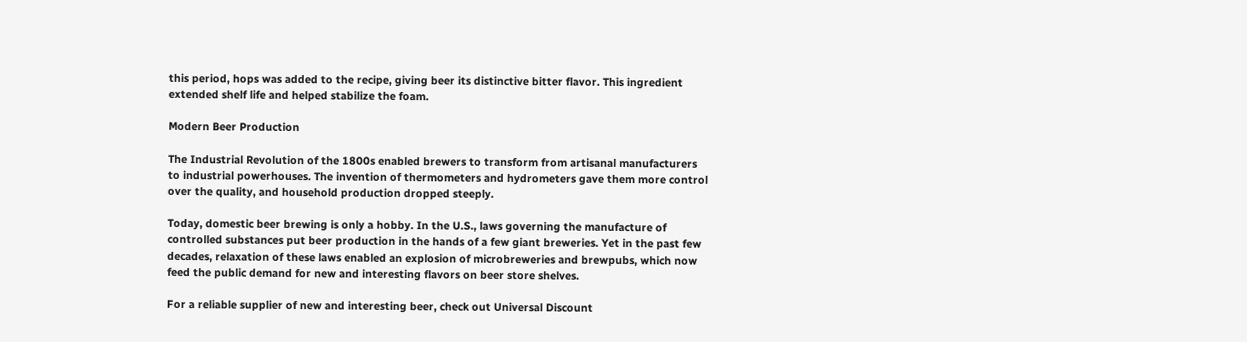this period, hops was added to the recipe, giving beer its distinctive bitter flavor. This ingredient extended shelf life and helped stabilize the foam.

Modern Beer Production

The Industrial Revolution of the 1800s enabled brewers to transform from artisanal manufacturers to industrial powerhouses. The invention of thermometers and hydrometers gave them more control over the quality, and household production dropped steeply.

Today, domestic beer brewing is only a hobby. In the U.S., laws governing the manufacture of controlled substances put beer production in the hands of a few giant breweries. Yet in the past few decades, relaxation of these laws enabled an explosion of microbreweries and brewpubs, which now feed the public demand for new and interesting flavors on beer store shelves.

For a reliable supplier of new and interesting beer, check out Universal Discount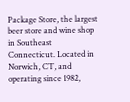Package Store, the largest beer store and wine shop in Southeast Connecticut. Located in Norwich, CT, and operating since 1982,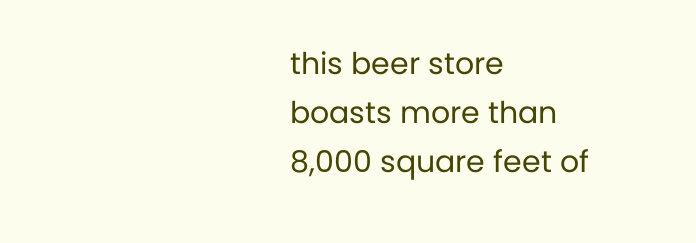this beer store boasts more than 8,000 square feet of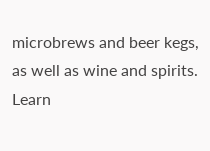microbrews and beer kegs, as well as wine and spirits. Learn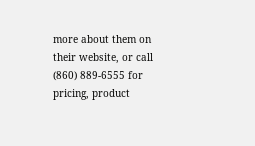more about them on their website, or call (860) 889-6555 for pricing, product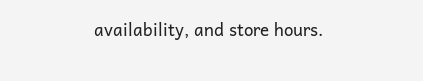availability, and store hours.